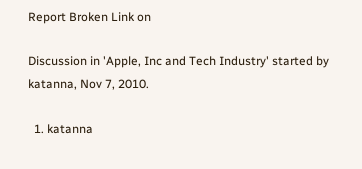Report Broken Link on

Discussion in 'Apple, Inc and Tech Industry' started by katanna, Nov 7, 2010.

  1. katanna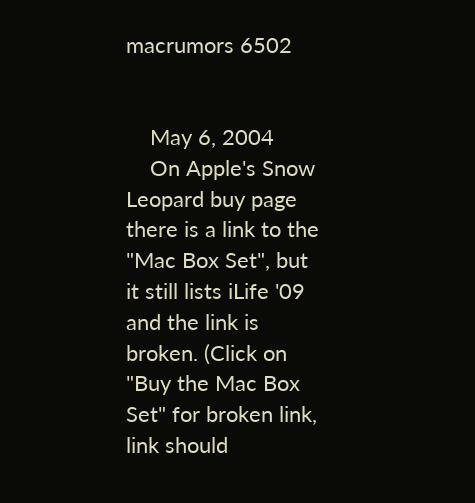macrumors 6502


    May 6, 2004
    On Apple's Snow Leopard buy page there is a link to the "Mac Box Set", but it still lists iLife '09 and the link is broken. (Click on "Buy the Mac Box Set" for broken link, link should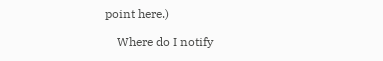point here.)

    Where do I notify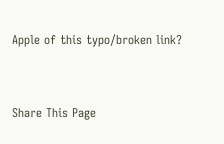Apple of this typo/broken link?


Share This Page